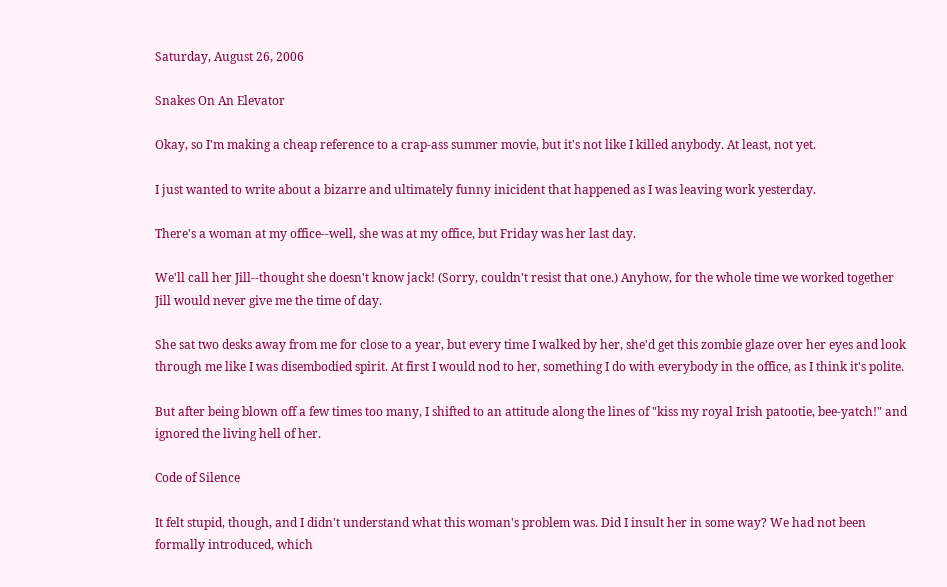Saturday, August 26, 2006

Snakes On An Elevator

Okay, so I'm making a cheap reference to a crap-ass summer movie, but it's not like I killed anybody. At least, not yet.

I just wanted to write about a bizarre and ultimately funny inicident that happened as I was leaving work yesterday.

There's a woman at my office--well, she was at my office, but Friday was her last day.

We'll call her Jill--thought she doesn't know jack! (Sorry, couldn't resist that one.) Anyhow, for the whole time we worked together Jill would never give me the time of day.

She sat two desks away from me for close to a year, but every time I walked by her, she'd get this zombie glaze over her eyes and look through me like I was disembodied spirit. At first I would nod to her, something I do with everybody in the office, as I think it's polite.

But after being blown off a few times too many, I shifted to an attitude along the lines of "kiss my royal Irish patootie, bee-yatch!" and ignored the living hell of her.

Code of Silence

It felt stupid, though, and I didn't understand what this woman's problem was. Did I insult her in some way? We had not been formally introduced, which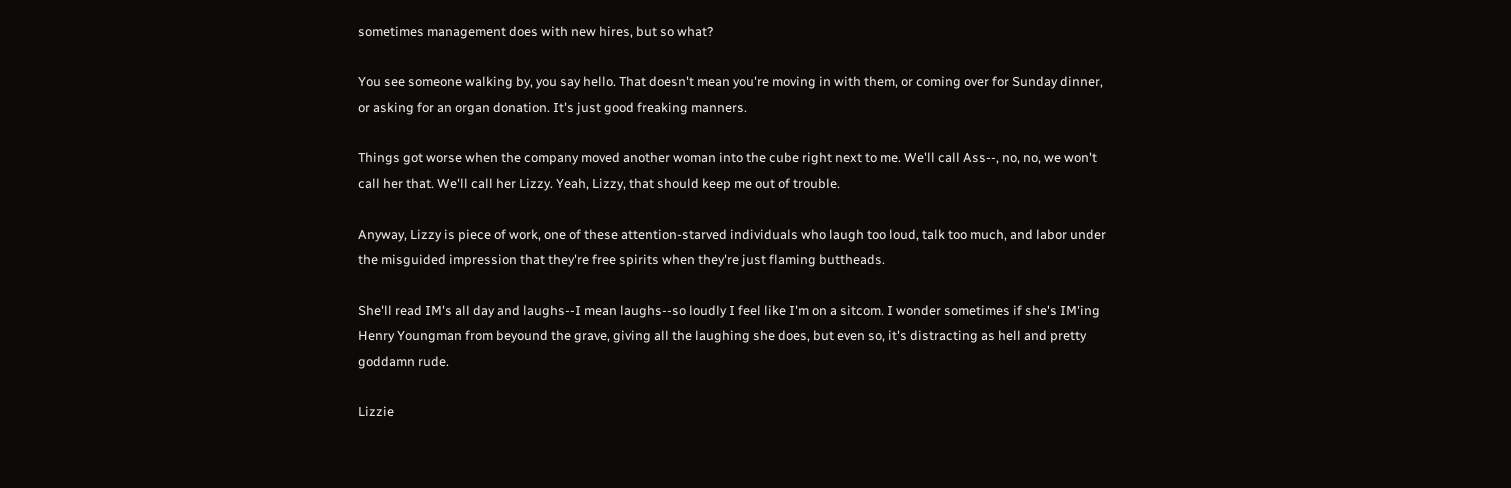sometimes management does with new hires, but so what?

You see someone walking by, you say hello. That doesn't mean you're moving in with them, or coming over for Sunday dinner, or asking for an organ donation. It's just good freaking manners.

Things got worse when the company moved another woman into the cube right next to me. We'll call Ass--, no, no, we won't call her that. We'll call her Lizzy. Yeah, Lizzy, that should keep me out of trouble.

Anyway, Lizzy is piece of work, one of these attention-starved individuals who laugh too loud, talk too much, and labor under the misguided impression that they're free spirits when they're just flaming buttheads.

She'll read IM's all day and laughs--I mean laughs--so loudly I feel like I'm on a sitcom. I wonder sometimes if she's IM'ing Henry Youngman from beyound the grave, giving all the laughing she does, but even so, it's distracting as hell and pretty goddamn rude.

Lizzie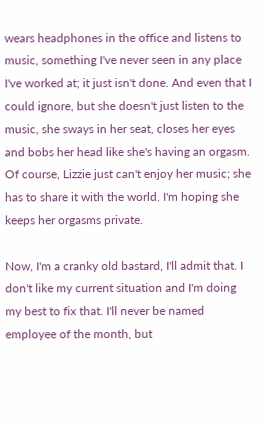wears headphones in the office and listens to music, something I've never seen in any place I've worked at; it just isn't done. And even that I could ignore, but she doesn't just listen to the music, she sways in her seat, closes her eyes and bobs her head like she's having an orgasm. Of course, Lizzie just can't enjoy her music; she has to share it with the world. I'm hoping she keeps her orgasms private.

Now, I'm a cranky old bastard, I'll admit that. I don't like my current situation and I'm doing my best to fix that. I'll never be named employee of the month, but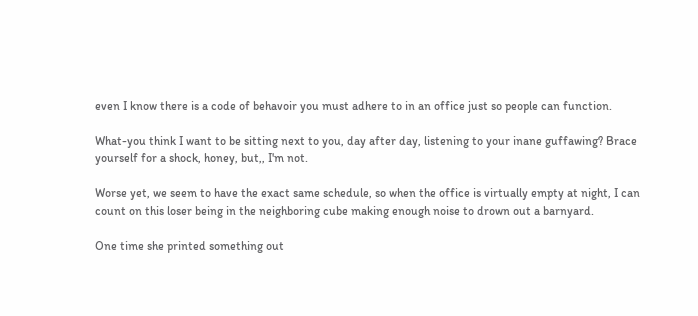even I know there is a code of behavoir you must adhere to in an office just so people can function.

What-you think I want to be sitting next to you, day after day, listening to your inane guffawing? Brace yourself for a shock, honey, but,, I'm not.

Worse yet, we seem to have the exact same schedule, so when the office is virtually empty at night, I can count on this loser being in the neighboring cube making enough noise to drown out a barnyard.

One time she printed something out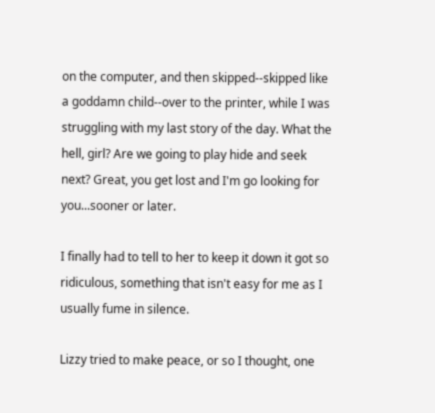on the computer, and then skipped--skipped like a goddamn child--over to the printer, while I was struggling with my last story of the day. What the hell, girl? Are we going to play hide and seek next? Great, you get lost and I'm go looking for you...sooner or later.

I finally had to tell to her to keep it down it got so ridiculous, something that isn't easy for me as I usually fume in silence.

Lizzy tried to make peace, or so I thought, one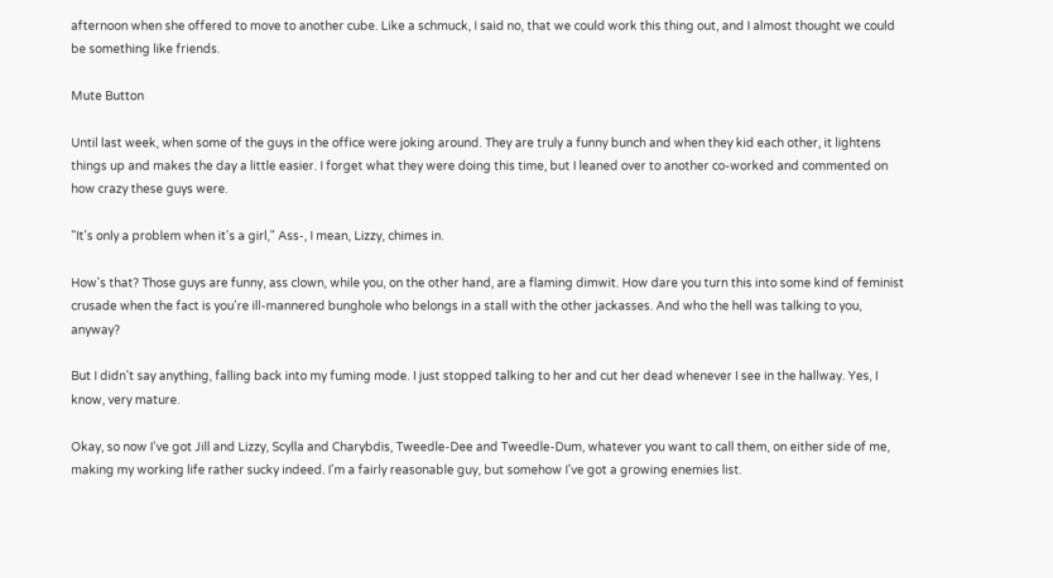afternoon when she offered to move to another cube. Like a schmuck, I said no, that we could work this thing out, and I almost thought we could be something like friends.

Mute Button

Until last week, when some of the guys in the office were joking around. They are truly a funny bunch and when they kid each other, it lightens things up and makes the day a little easier. I forget what they were doing this time, but I leaned over to another co-worked and commented on how crazy these guys were.

"It's only a problem when it's a girl," Ass-, I mean, Lizzy, chimes in.

How's that? Those guys are funny, ass clown, while you, on the other hand, are a flaming dimwit. How dare you turn this into some kind of feminist crusade when the fact is you're ill-mannered bunghole who belongs in a stall with the other jackasses. And who the hell was talking to you, anyway?

But I didn't say anything, falling back into my fuming mode. I just stopped talking to her and cut her dead whenever I see in the hallway. Yes, I know, very mature.

Okay, so now I've got Jill and Lizzy, Scylla and Charybdis, Tweedle-Dee and Tweedle-Dum, whatever you want to call them, on either side of me, making my working life rather sucky indeed. I'm a fairly reasonable guy, but somehow I've got a growing enemies list.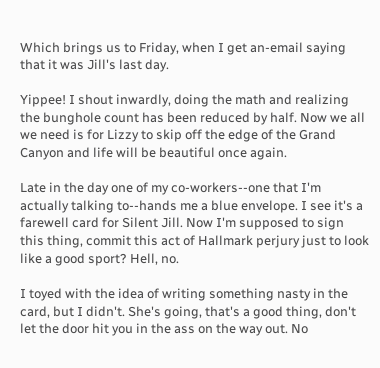Which brings us to Friday, when I get an-email saying that it was Jill's last day.

Yippee! I shout inwardly, doing the math and realizing the bunghole count has been reduced by half. Now we all we need is for Lizzy to skip off the edge of the Grand Canyon and life will be beautiful once again.

Late in the day one of my co-workers--one that I'm actually talking to--hands me a blue envelope. I see it's a farewell card for Silent Jill. Now I'm supposed to sign this thing, commit this act of Hallmark perjury just to look like a good sport? Hell, no.

I toyed with the idea of writing something nasty in the card, but I didn't. She's going, that's a good thing, don't let the door hit you in the ass on the way out. No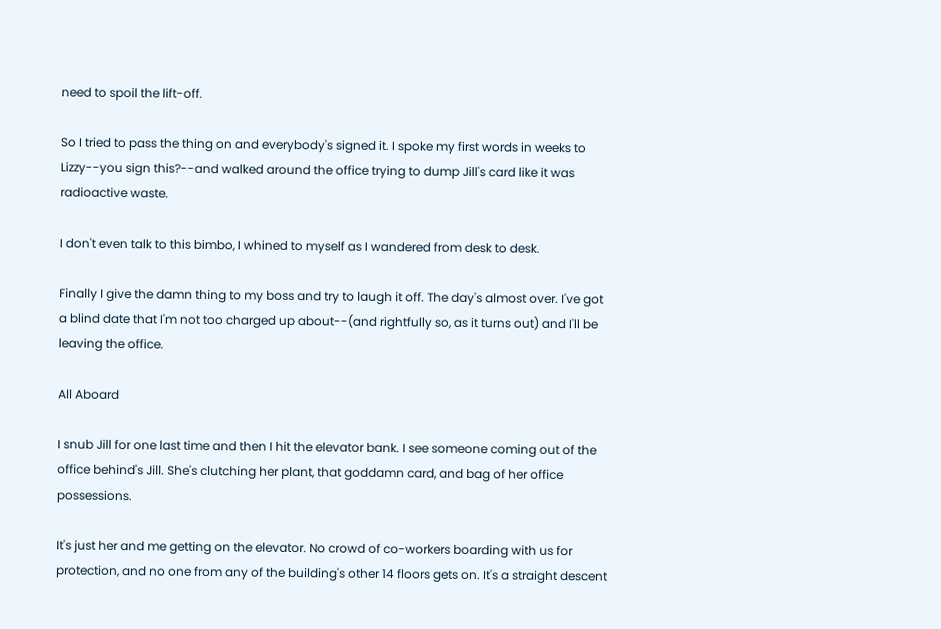need to spoil the lift-off.

So I tried to pass the thing on and everybody's signed it. I spoke my first words in weeks to Lizzy--you sign this?--and walked around the office trying to dump Jill's card like it was radioactive waste.

I don't even talk to this bimbo, I whined to myself as I wandered from desk to desk.

Finally I give the damn thing to my boss and try to laugh it off. The day's almost over. I've got a blind date that I'm not too charged up about--(and rightfully so, as it turns out) and I'll be leaving the office.

All Aboard

I snub Jill for one last time and then I hit the elevator bank. I see someone coming out of the office behind's Jill. She's clutching her plant, that goddamn card, and bag of her office possessions.

It's just her and me getting on the elevator. No crowd of co-workers boarding with us for protection, and no one from any of the building's other 14 floors gets on. It's a straight descent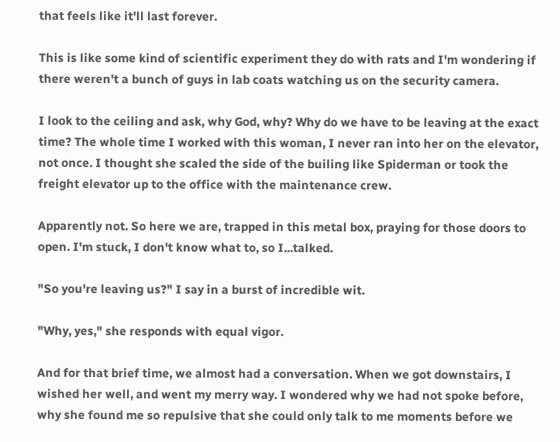that feels like it'll last forever.

This is like some kind of scientific experiment they do with rats and I'm wondering if there weren't a bunch of guys in lab coats watching us on the security camera.

I look to the ceiling and ask, why God, why? Why do we have to be leaving at the exact time? The whole time I worked with this woman, I never ran into her on the elevator, not once. I thought she scaled the side of the builing like Spiderman or took the freight elevator up to the office with the maintenance crew.

Apparently not. So here we are, trapped in this metal box, praying for those doors to open. I'm stuck, I don't know what to, so I...talked.

"So you're leaving us?" I say in a burst of incredible wit.

"Why, yes," she responds with equal vigor.

And for that brief time, we almost had a conversation. When we got downstairs, I wished her well, and went my merry way. I wondered why we had not spoke before, why she found me so repulsive that she could only talk to me moments before we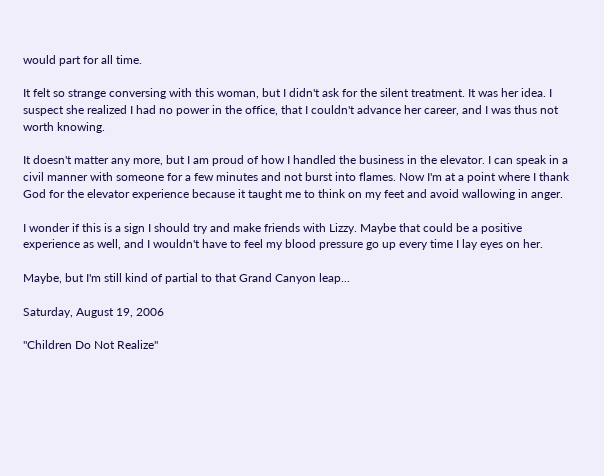would part for all time.

It felt so strange conversing with this woman, but I didn't ask for the silent treatment. It was her idea. I suspect she realized I had no power in the office, that I couldn't advance her career, and I was thus not worth knowing.

It doesn't matter any more, but I am proud of how I handled the business in the elevator. I can speak in a civil manner with someone for a few minutes and not burst into flames. Now I'm at a point where I thank God for the elevator experience because it taught me to think on my feet and avoid wallowing in anger.

I wonder if this is a sign I should try and make friends with Lizzy. Maybe that could be a positive experience as well, and I wouldn't have to feel my blood pressure go up every time I lay eyes on her.

Maybe, but I'm still kind of partial to that Grand Canyon leap...

Saturday, August 19, 2006

"Children Do Not Realize"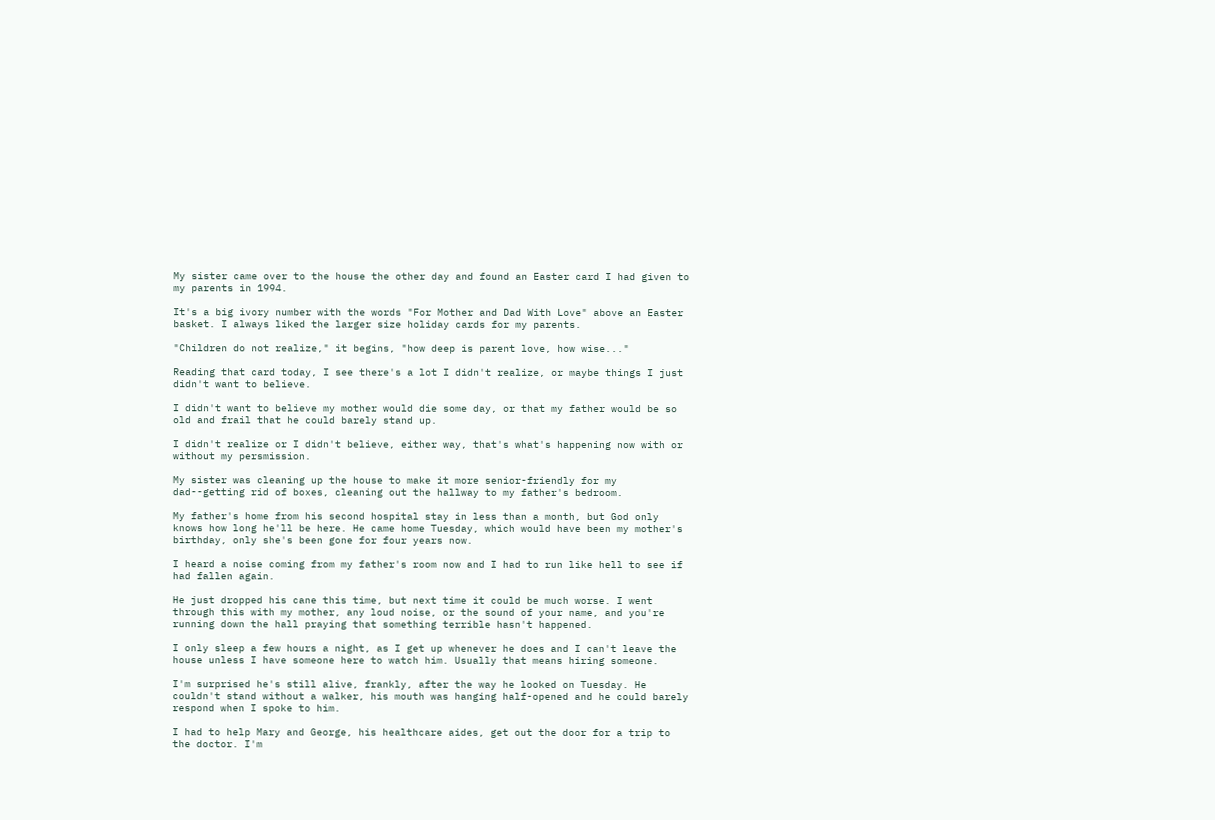My sister came over to the house the other day and found an Easter card I had given to my parents in 1994.

It's a big ivory number with the words "For Mother and Dad With Love" above an Easter basket. I always liked the larger size holiday cards for my parents.

"Children do not realize," it begins, "how deep is parent love, how wise..."

Reading that card today, I see there's a lot I didn't realize, or maybe things I just didn't want to believe.

I didn't want to believe my mother would die some day, or that my father would be so old and frail that he could barely stand up.

I didn't realize or I didn't believe, either way, that's what's happening now with or without my persmission.

My sister was cleaning up the house to make it more senior-friendly for my dad--getting rid of boxes, cleaning out the hallway to my father's bedroom.

My father's home from his second hospital stay in less than a month, but God only knows how long he'll be here. He came home Tuesday, which would have been my mother's birthday, only she's been gone for four years now.

I heard a noise coming from my father's room now and I had to run like hell to see if had fallen again.

He just dropped his cane this time, but next time it could be much worse. I went through this with my mother, any loud noise, or the sound of your name, and you're running down the hall praying that something terrible hasn't happened.

I only sleep a few hours a night, as I get up whenever he does and I can't leave the house unless I have someone here to watch him. Usually that means hiring someone.

I'm surprised he's still alive, frankly, after the way he looked on Tuesday. He couldn't stand without a walker, his mouth was hanging half-opened and he could barely respond when I spoke to him.

I had to help Mary and George, his healthcare aides, get out the door for a trip to the doctor. I'm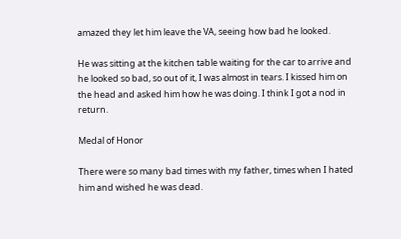amazed they let him leave the VA, seeing how bad he looked.

He was sitting at the kitchen table waiting for the car to arrive and he looked so bad, so out of it, I was almost in tears. I kissed him on the head and asked him how he was doing. I think I got a nod in return.

Medal of Honor

There were so many bad times with my father, times when I hated him and wished he was dead.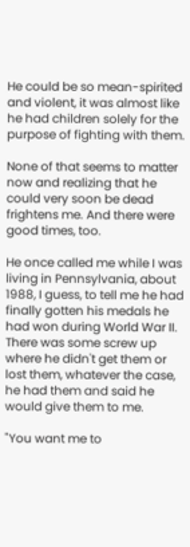He could be so mean-spirited and violent, it was almost like he had children solely for the purpose of fighting with them.

None of that seems to matter now and realizing that he could very soon be dead frightens me. And there were good times, too.

He once called me while I was living in Pennsylvania, about 1988, I guess, to tell me he had finally gotten his medals he had won during World War II. There was some screw up where he didn't get them or lost them, whatever the case, he had them and said he would give them to me.

"You want me to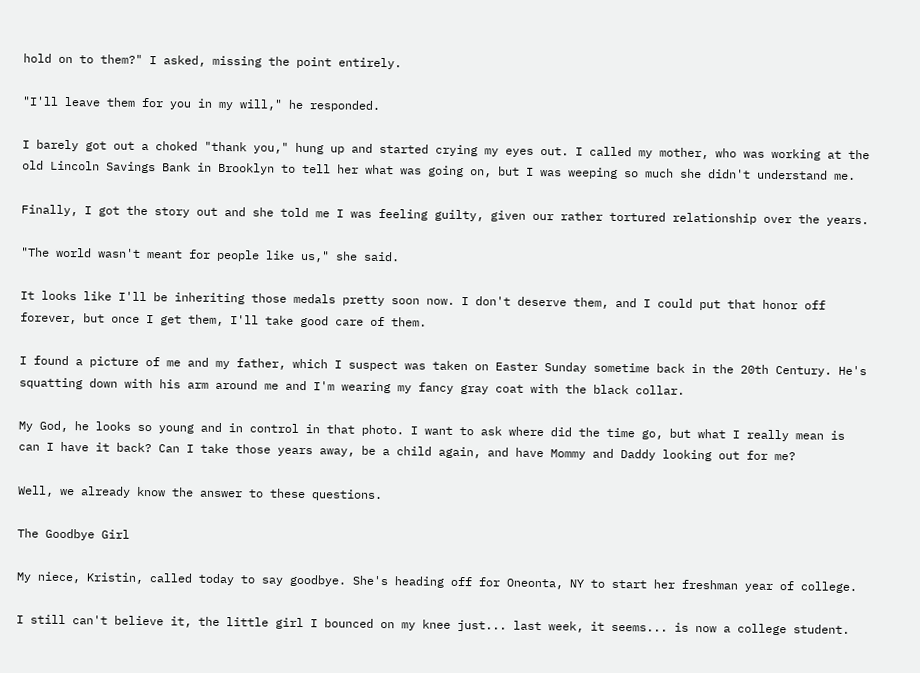hold on to them?" I asked, missing the point entirely.

"I'll leave them for you in my will," he responded.

I barely got out a choked "thank you," hung up and started crying my eyes out. I called my mother, who was working at the old Lincoln Savings Bank in Brooklyn to tell her what was going on, but I was weeping so much she didn't understand me.

Finally, I got the story out and she told me I was feeling guilty, given our rather tortured relationship over the years.

"The world wasn't meant for people like us," she said.

It looks like I'll be inheriting those medals pretty soon now. I don't deserve them, and I could put that honor off forever, but once I get them, I'll take good care of them.

I found a picture of me and my father, which I suspect was taken on Easter Sunday sometime back in the 20th Century. He's squatting down with his arm around me and I'm wearing my fancy gray coat with the black collar.

My God, he looks so young and in control in that photo. I want to ask where did the time go, but what I really mean is can I have it back? Can I take those years away, be a child again, and have Mommy and Daddy looking out for me?

Well, we already know the answer to these questions.

The Goodbye Girl

My niece, Kristin, called today to say goodbye. She's heading off for Oneonta, NY to start her freshman year of college.

I still can't believe it, the little girl I bounced on my knee just... last week, it seems... is now a college student.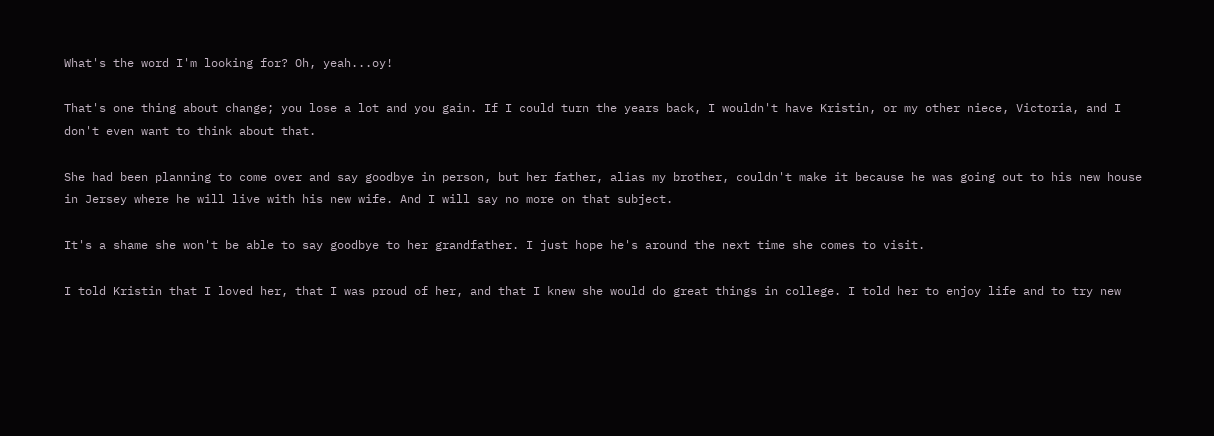What's the word I'm looking for? Oh, yeah...oy!

That's one thing about change; you lose a lot and you gain. If I could turn the years back, I wouldn't have Kristin, or my other niece, Victoria, and I don't even want to think about that.

She had been planning to come over and say goodbye in person, but her father, alias my brother, couldn't make it because he was going out to his new house in Jersey where he will live with his new wife. And I will say no more on that subject.

It's a shame she won't be able to say goodbye to her grandfather. I just hope he's around the next time she comes to visit.

I told Kristin that I loved her, that I was proud of her, and that I knew she would do great things in college. I told her to enjoy life and to try new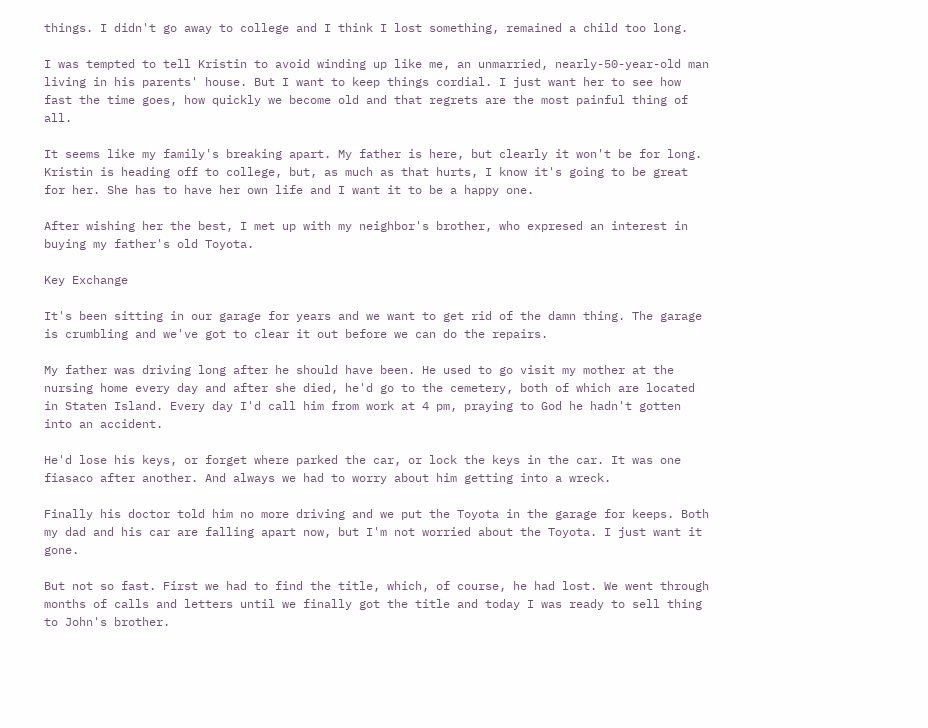things. I didn't go away to college and I think I lost something, remained a child too long.

I was tempted to tell Kristin to avoid winding up like me, an unmarried, nearly-50-year-old man living in his parents' house. But I want to keep things cordial. I just want her to see how fast the time goes, how quickly we become old and that regrets are the most painful thing of all.

It seems like my family's breaking apart. My father is here, but clearly it won't be for long. Kristin is heading off to college, but, as much as that hurts, I know it's going to be great for her. She has to have her own life and I want it to be a happy one.

After wishing her the best, I met up with my neighbor's brother, who expresed an interest in buying my father's old Toyota.

Key Exchange

It's been sitting in our garage for years and we want to get rid of the damn thing. The garage is crumbling and we've got to clear it out before we can do the repairs.

My father was driving long after he should have been. He used to go visit my mother at the nursing home every day and after she died, he'd go to the cemetery, both of which are located in Staten Island. Every day I'd call him from work at 4 pm, praying to God he hadn't gotten into an accident.

He'd lose his keys, or forget where parked the car, or lock the keys in the car. It was one fiasaco after another. And always we had to worry about him getting into a wreck.

Finally his doctor told him no more driving and we put the Toyota in the garage for keeps. Both my dad and his car are falling apart now, but I'm not worried about the Toyota. I just want it gone.

But not so fast. First we had to find the title, which, of course, he had lost. We went through months of calls and letters until we finally got the title and today I was ready to sell thing to John's brother.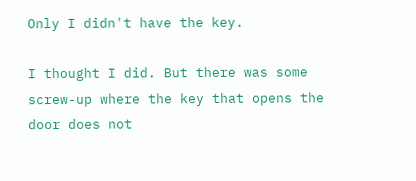Only I didn't have the key.

I thought I did. But there was some screw-up where the key that opens the door does not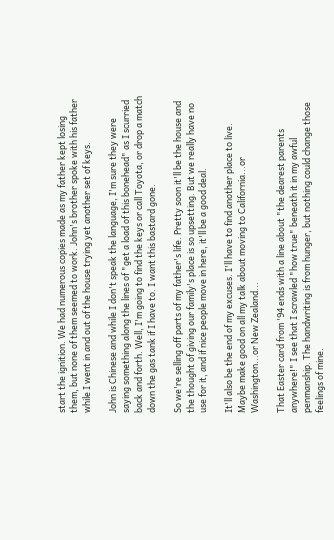start the ignition. We had numerous copies made as my father kept losing them, but none of them seemed to work. John's brother spoke with his father while I went in and out of the house trying yet another set of keys.

John is Chinese and while I don't speak the language, I'm sure they were saying something along the lines of "get a load of this bonehead" as I scurried back and forth. Well, I'm going to find the keys or call Toyota, or drop a match down the gas tank if I have to. I want this bastard gone.

So we're selling off parts of my father's life. Pretty soon it'll be the house and the thought of giving our family's place is so upsetting. But we really have no use for it, and if nice people move in here, it'll be a good deal.

It'll also be the end of my excuses. I'll have to find another place to live. Maybe make good on all my talk about moving to California...or Washington...or New Zealand...

That Easter card from '94 ends with a line about "the dearest parents anywhere!" I see that I scrawled "how true" beneath it in my awful penmanship. The handwriting is from hunger, but nothing could change those feelings of mine.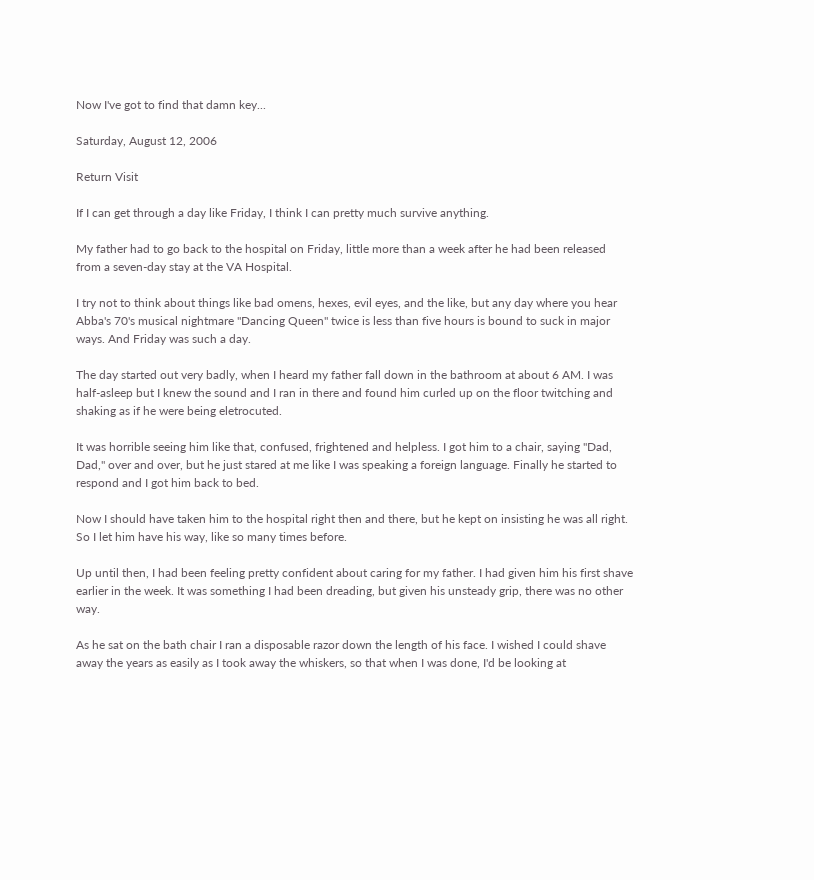Now I've got to find that damn key...

Saturday, August 12, 2006

Return Visit

If I can get through a day like Friday, I think I can pretty much survive anything.

My father had to go back to the hospital on Friday, little more than a week after he had been released from a seven-day stay at the VA Hospital.

I try not to think about things like bad omens, hexes, evil eyes, and the like, but any day where you hear Abba's 70's musical nightmare "Dancing Queen" twice is less than five hours is bound to suck in major ways. And Friday was such a day.

The day started out very badly, when I heard my father fall down in the bathroom at about 6 AM. I was half-asleep but I knew the sound and I ran in there and found him curled up on the floor twitching and shaking as if he were being eletrocuted.

It was horrible seeing him like that, confused, frightened and helpless. I got him to a chair, saying "Dad, Dad," over and over, but he just stared at me like I was speaking a foreign language. Finally he started to respond and I got him back to bed.

Now I should have taken him to the hospital right then and there, but he kept on insisting he was all right. So I let him have his way, like so many times before.

Up until then, I had been feeling pretty confident about caring for my father. I had given him his first shave earlier in the week. It was something I had been dreading, but given his unsteady grip, there was no other way.

As he sat on the bath chair I ran a disposable razor down the length of his face. I wished I could shave away the years as easily as I took away the whiskers, so that when I was done, I'd be looking at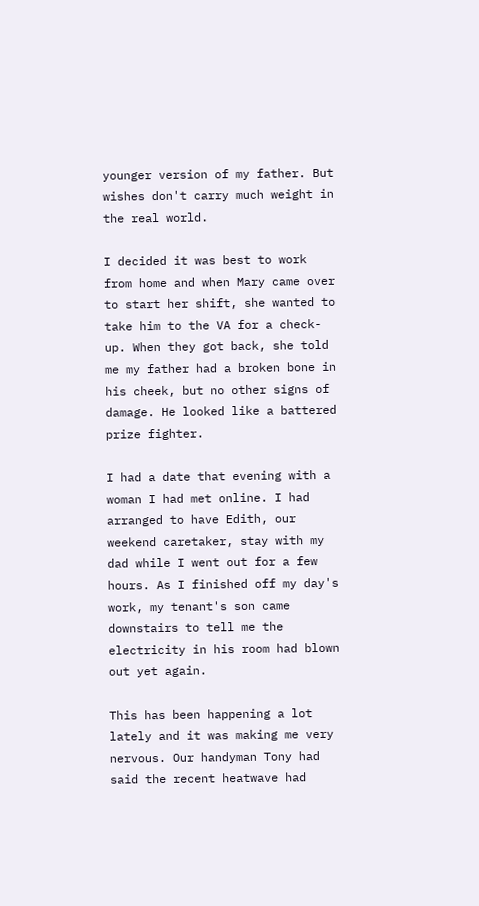younger version of my father. But wishes don't carry much weight in the real world.

I decided it was best to work from home and when Mary came over to start her shift, she wanted to take him to the VA for a check-up. When they got back, she told me my father had a broken bone in his cheek, but no other signs of damage. He looked like a battered prize fighter.

I had a date that evening with a woman I had met online. I had arranged to have Edith, our weekend caretaker, stay with my dad while I went out for a few hours. As I finished off my day's work, my tenant's son came downstairs to tell me the electricity in his room had blown out yet again.

This has been happening a lot lately and it was making me very nervous. Our handyman Tony had said the recent heatwave had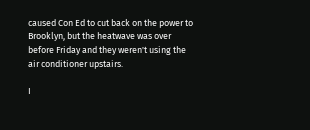caused Con Ed to cut back on the power to Brooklyn, but the heatwave was over before Friday and they weren't using the air conditioner upstairs.

I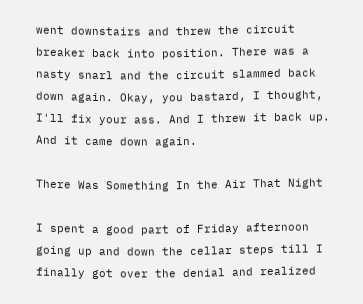went downstairs and threw the circuit breaker back into position. There was a nasty snarl and the circuit slammed back down again. Okay, you bastard, I thought, I'll fix your ass. And I threw it back up. And it came down again.

There Was Something In the Air That Night

I spent a good part of Friday afternoon going up and down the cellar steps till I finally got over the denial and realized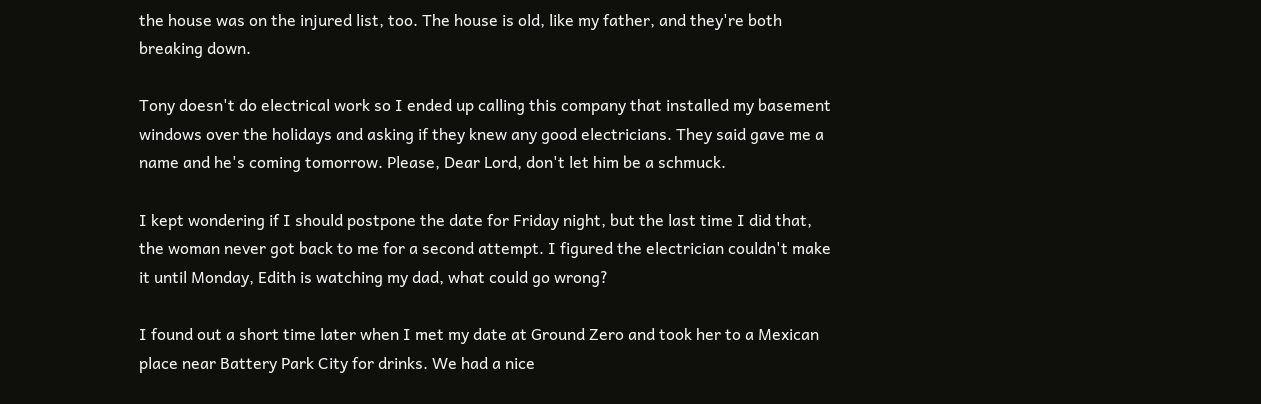the house was on the injured list, too. The house is old, like my father, and they're both breaking down.

Tony doesn't do electrical work so I ended up calling this company that installed my basement windows over the holidays and asking if they knew any good electricians. They said gave me a name and he's coming tomorrow. Please, Dear Lord, don't let him be a schmuck.

I kept wondering if I should postpone the date for Friday night, but the last time I did that, the woman never got back to me for a second attempt. I figured the electrician couldn't make it until Monday, Edith is watching my dad, what could go wrong?

I found out a short time later when I met my date at Ground Zero and took her to a Mexican place near Battery Park City for drinks. We had a nice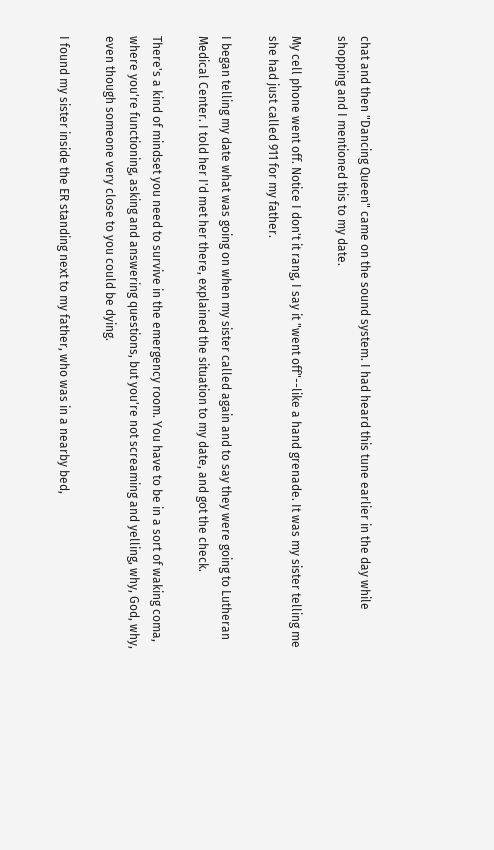chat and then "Dancing Queen" came on the sound system. I had heard this tune earlier in the day while shopping and I mentioned this to my date.

My cell phone went off. Notice I don't it rang, I say it "went off"--like a hand grenade. It was my sister telling me she had just called 911 for my father.

I began telling my date what was going on when my sister called again and to say they were going to Lutheran Medical Center. I told her I'd met her there, explained the situation to my date, and got the check.

There's a kind of mindset you need to survive in the emergency room. You have to be in a sort of waking coma, where you're functioning, asking and answering questions, but you're not screaming and yelling, why, God, why, even though someone very close to you could be dying.

I found my sister inside the ER standing next to my father, who was in a nearby bed,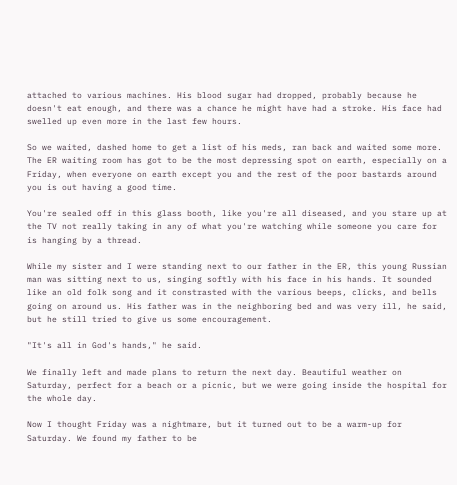attached to various machines. His blood sugar had dropped, probably because he doesn't eat enough, and there was a chance he might have had a stroke. His face had swelled up even more in the last few hours.

So we waited, dashed home to get a list of his meds, ran back and waited some more. The ER waiting room has got to be the most depressing spot on earth, especially on a Friday, when everyone on earth except you and the rest of the poor bastards around you is out having a good time.

You're sealed off in this glass booth, like you're all diseased, and you stare up at the TV not really taking in any of what you're watching while someone you care for is hanging by a thread.

While my sister and I were standing next to our father in the ER, this young Russian man was sitting next to us, singing softly with his face in his hands. It sounded like an old folk song and it constrasted with the various beeps, clicks, and bells going on around us. His father was in the neighboring bed and was very ill, he said, but he still tried to give us some encouragement.

"It's all in God's hands," he said.

We finally left and made plans to return the next day. Beautiful weather on Saturday, perfect for a beach or a picnic, but we were going inside the hospital for the whole day.

Now I thought Friday was a nightmare, but it turned out to be a warm-up for Saturday. We found my father to be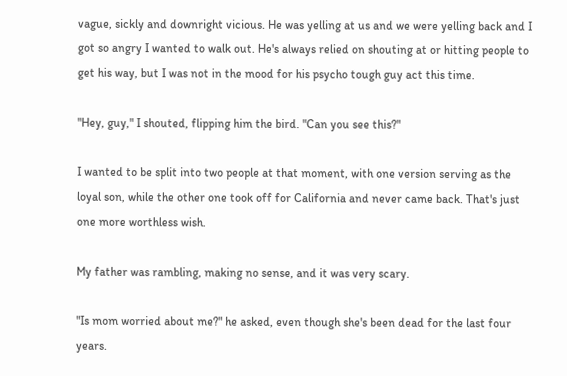vague, sickly and downright vicious. He was yelling at us and we were yelling back and I got so angry I wanted to walk out. He's always relied on shouting at or hitting people to get his way, but I was not in the mood for his psycho tough guy act this time.

"Hey, guy," I shouted, flipping him the bird. "Can you see this?"

I wanted to be split into two people at that moment, with one version serving as the loyal son, while the other one took off for California and never came back. That's just one more worthless wish.

My father was rambling, making no sense, and it was very scary.

"Is mom worried about me?" he asked, even though she's been dead for the last four years.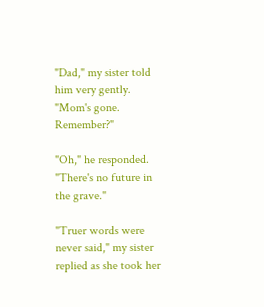"Dad," my sister told him very gently. "Mom's gone. Remember?"

"Oh," he responded. "There's no future in the grave."

"Truer words were never said," my sister replied as she took her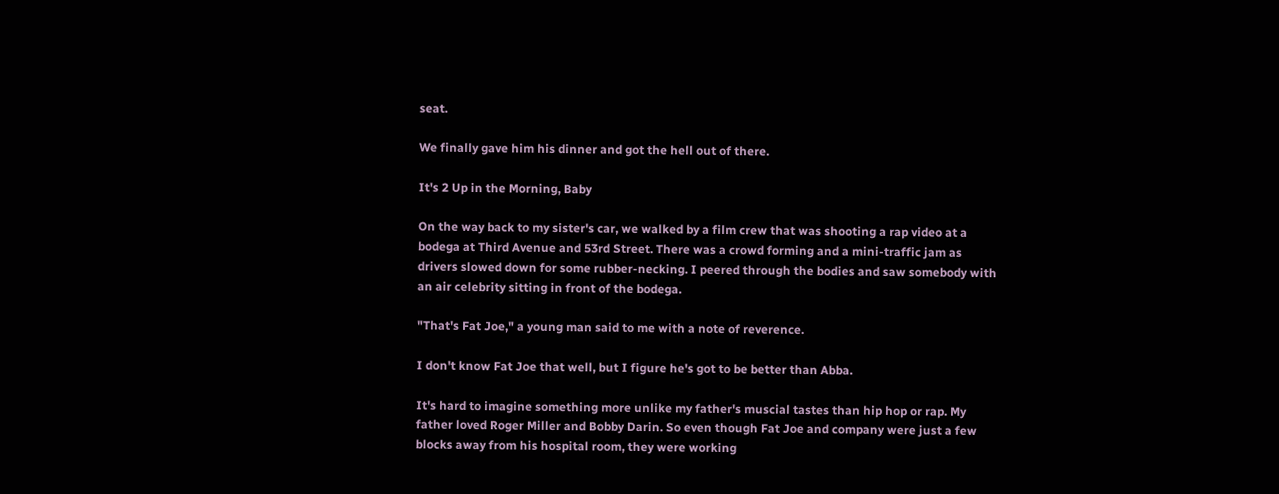seat.

We finally gave him his dinner and got the hell out of there.

It's 2 Up in the Morning, Baby

On the way back to my sister's car, we walked by a film crew that was shooting a rap video at a bodega at Third Avenue and 53rd Street. There was a crowd forming and a mini-traffic jam as drivers slowed down for some rubber-necking. I peered through the bodies and saw somebody with an air celebrity sitting in front of the bodega.

"That's Fat Joe," a young man said to me with a note of reverence.

I don't know Fat Joe that well, but I figure he's got to be better than Abba.

It's hard to imagine something more unlike my father's muscial tastes than hip hop or rap. My father loved Roger Miller and Bobby Darin. So even though Fat Joe and company were just a few blocks away from his hospital room, they were working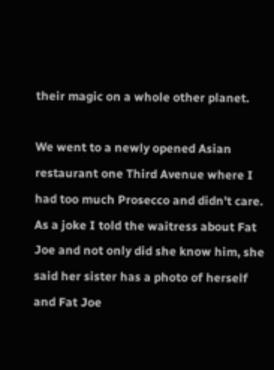their magic on a whole other planet.

We went to a newly opened Asian restaurant one Third Avenue where I had too much Prosecco and didn't care. As a joke I told the waitress about Fat Joe and not only did she know him, she said her sister has a photo of herself and Fat Joe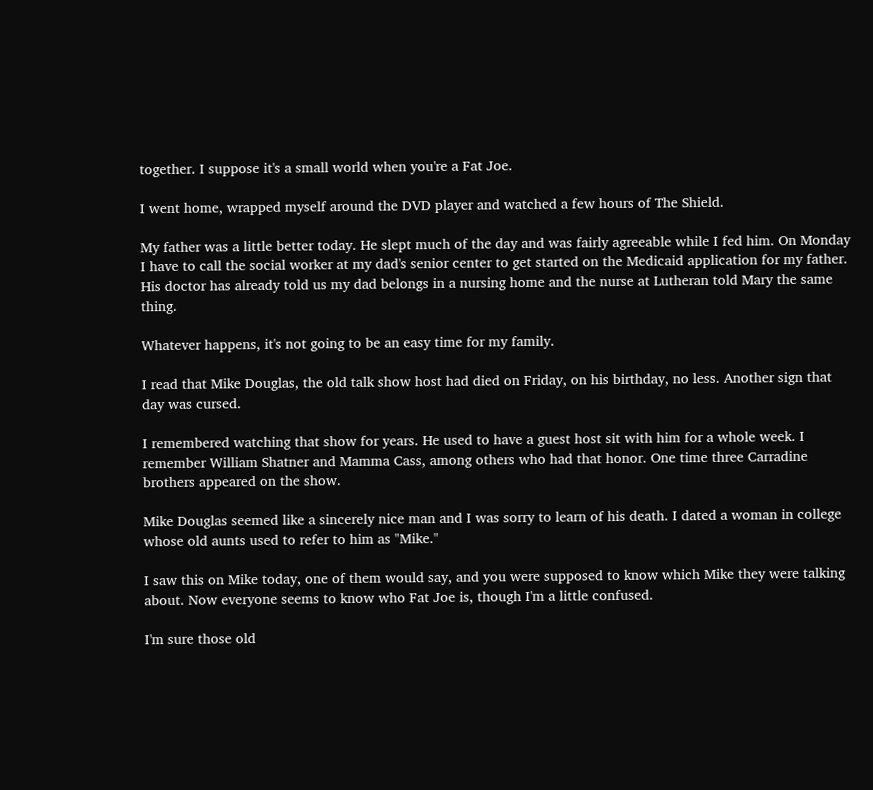together. I suppose it's a small world when you're a Fat Joe.

I went home, wrapped myself around the DVD player and watched a few hours of The Shield.

My father was a little better today. He slept much of the day and was fairly agreeable while I fed him. On Monday I have to call the social worker at my dad's senior center to get started on the Medicaid application for my father. His doctor has already told us my dad belongs in a nursing home and the nurse at Lutheran told Mary the same thing.

Whatever happens, it's not going to be an easy time for my family.

I read that Mike Douglas, the old talk show host had died on Friday, on his birthday, no less. Another sign that day was cursed.

I remembered watching that show for years. He used to have a guest host sit with him for a whole week. I remember William Shatner and Mamma Cass, among others who had that honor. One time three Carradine brothers appeared on the show.

Mike Douglas seemed like a sincerely nice man and I was sorry to learn of his death. I dated a woman in college whose old aunts used to refer to him as "Mike."

I saw this on Mike today, one of them would say, and you were supposed to know which Mike they were talking about. Now everyone seems to know who Fat Joe is, though I'm a little confused.

I'm sure those old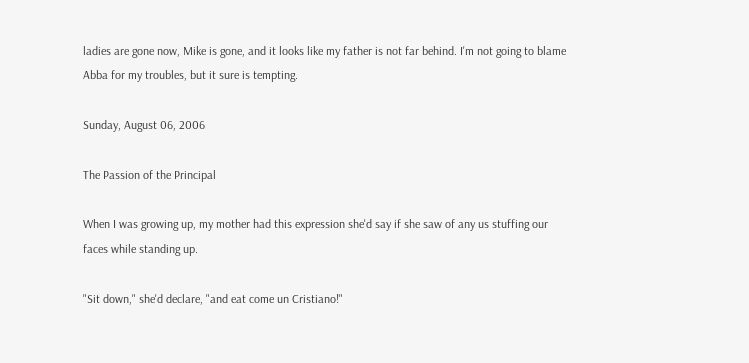ladies are gone now, Mike is gone, and it looks like my father is not far behind. I'm not going to blame Abba for my troubles, but it sure is tempting.

Sunday, August 06, 2006

The Passion of the Principal

When I was growing up, my mother had this expression she'd say if she saw of any us stuffing our faces while standing up.

"Sit down," she'd declare, "and eat come un Cristiano!"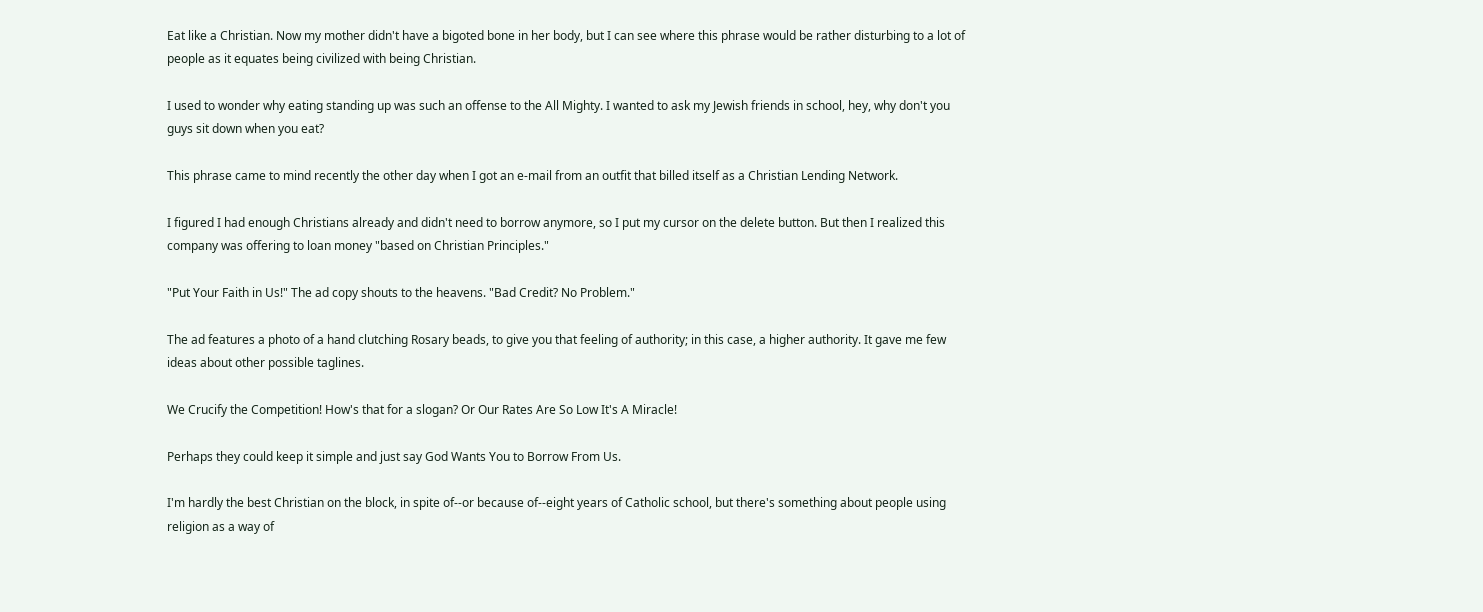Eat like a Christian. Now my mother didn't have a bigoted bone in her body, but I can see where this phrase would be rather disturbing to a lot of people as it equates being civilized with being Christian.

I used to wonder why eating standing up was such an offense to the All Mighty. I wanted to ask my Jewish friends in school, hey, why don't you guys sit down when you eat?

This phrase came to mind recently the other day when I got an e-mail from an outfit that billed itself as a Christian Lending Network.

I figured I had enough Christians already and didn't need to borrow anymore, so I put my cursor on the delete button. But then I realized this company was offering to loan money "based on Christian Principles."

"Put Your Faith in Us!" The ad copy shouts to the heavens. "Bad Credit? No Problem."

The ad features a photo of a hand clutching Rosary beads, to give you that feeling of authority; in this case, a higher authority. It gave me few ideas about other possible taglines.

We Crucify the Competition! How's that for a slogan? Or Our Rates Are So Low It's A Miracle!

Perhaps they could keep it simple and just say God Wants You to Borrow From Us.

I'm hardly the best Christian on the block, in spite of--or because of--eight years of Catholic school, but there's something about people using religion as a way of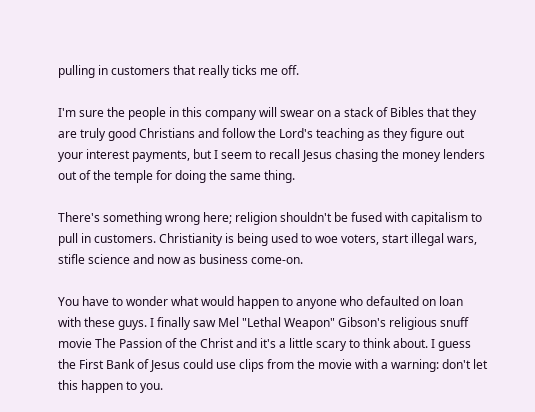pulling in customers that really ticks me off.

I'm sure the people in this company will swear on a stack of Bibles that they are truly good Christians and follow the Lord's teaching as they figure out your interest payments, but I seem to recall Jesus chasing the money lenders out of the temple for doing the same thing.

There's something wrong here; religion shouldn't be fused with capitalism to pull in customers. Christianity is being used to woe voters, start illegal wars, stifle science and now as business come-on.

You have to wonder what would happen to anyone who defaulted on loan with these guys. I finally saw Mel "Lethal Weapon" Gibson's religious snuff movie The Passion of the Christ and it's a little scary to think about. I guess the First Bank of Jesus could use clips from the movie with a warning: don't let this happen to you.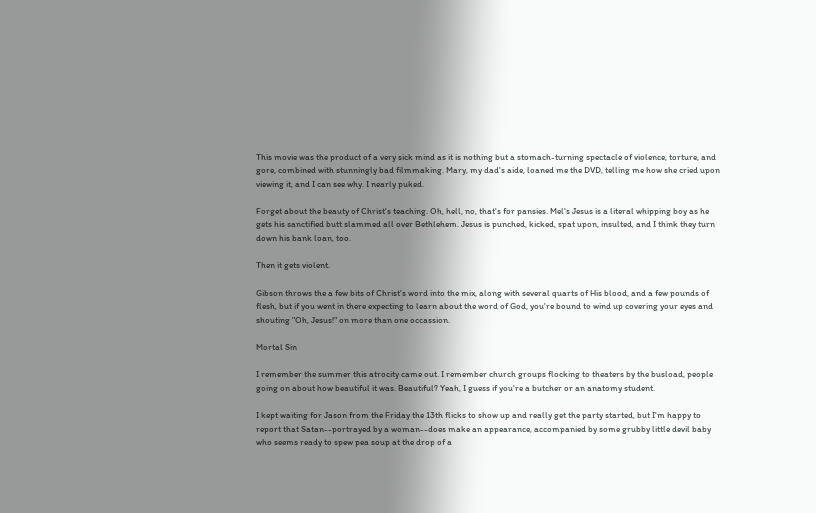This movie was the product of a very sick mind as it is nothing but a stomach-turning spectacle of violence, torture, and gore, combined with stunningly bad filmmaking. Mary, my dad's aide, loaned me the DVD, telling me how she cried upon viewing it, and I can see why. I nearly puked.

Forget about the beauty of Christ's teaching. Oh, hell, no, that's for pansies. Mel's Jesus is a literal whipping boy as he gets his sanctified butt slammed all over Bethlehem. Jesus is punched, kicked, spat upon, insulted, and I think they turn down his bank loan, too.

Then it gets violent.

Gibson throws the a few bits of Christ's word into the mix, along with several quarts of His blood, and a few pounds of flesh, but if you went in there expecting to learn about the word of God, you're bound to wind up covering your eyes and shouting "Oh, Jesus!" on more than one occassion.

Mortal Sin

I remember the summer this atrocity came out. I remember church groups flocking to theaters by the busload, people going on about how beautiful it was. Beautiful? Yeah, I guess if you're a butcher or an anatomy student.

I kept waiting for Jason from the Friday the 13th flicks to show up and really get the party started, but I'm happy to report that Satan--portrayed by a woman--does make an appearance, accompanied by some grubby little devil baby who seems ready to spew pea soup at the drop of a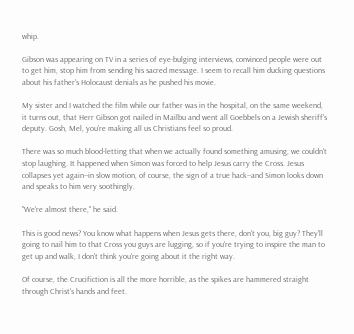whip.

Gibson was appearing on TV in a series of eye-bulging interviews, convinced people were out to get him, stop him from sending his sacred message. I seem to recall him ducking questions about his father's Holocaust denials as he pushed his movie.

My sister and I watched the film while our father was in the hospital, on the same weekend, it turns out, that Herr Gibson got nailed in Mailbu and went all Goebbels on a Jewish sheriff's deputy. Gosh, Mel, you're making all us Christians feel so proud.

There was so much blood-letting that when we actually found something amusing, we couldn't stop laughing. It happened when Simon was forced to help Jesus carry the Cross. Jesus collapses yet again--in slow motion, of course, the sign of a true hack--and Simon looks down and speaks to him very soothingly.

"We're almost there," he said.

This is good news? You know what happens when Jesus gets there, don't you, big guy? They'll going to nail him to that Cross you guys are lugging, so if you're trying to inspire the man to get up and walk, I don't think you're going about it the right way.

Of course, the Crucifiction is all the more horrible, as the spikes are hammered straight through Christ's hands and feet.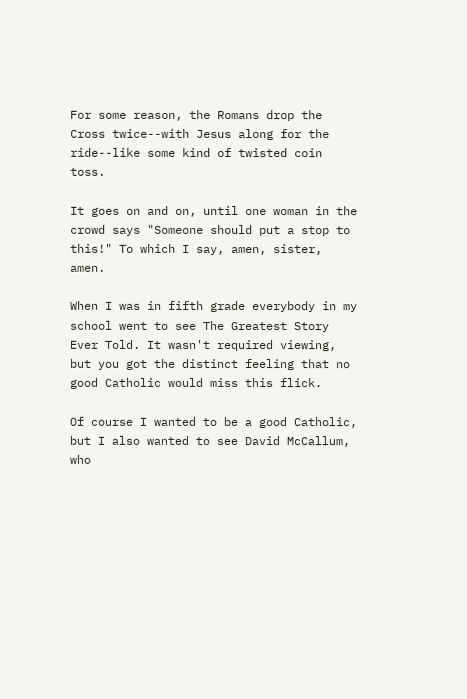For some reason, the Romans drop the Cross twice--with Jesus along for the ride--like some kind of twisted coin toss.

It goes on and on, until one woman in the crowd says "Someone should put a stop to this!" To which I say, amen, sister, amen.

When I was in fifth grade everybody in my school went to see The Greatest Story Ever Told. It wasn't required viewing, but you got the distinct feeling that no good Catholic would miss this flick.

Of course I wanted to be a good Catholic, but I also wanted to see David McCallum, who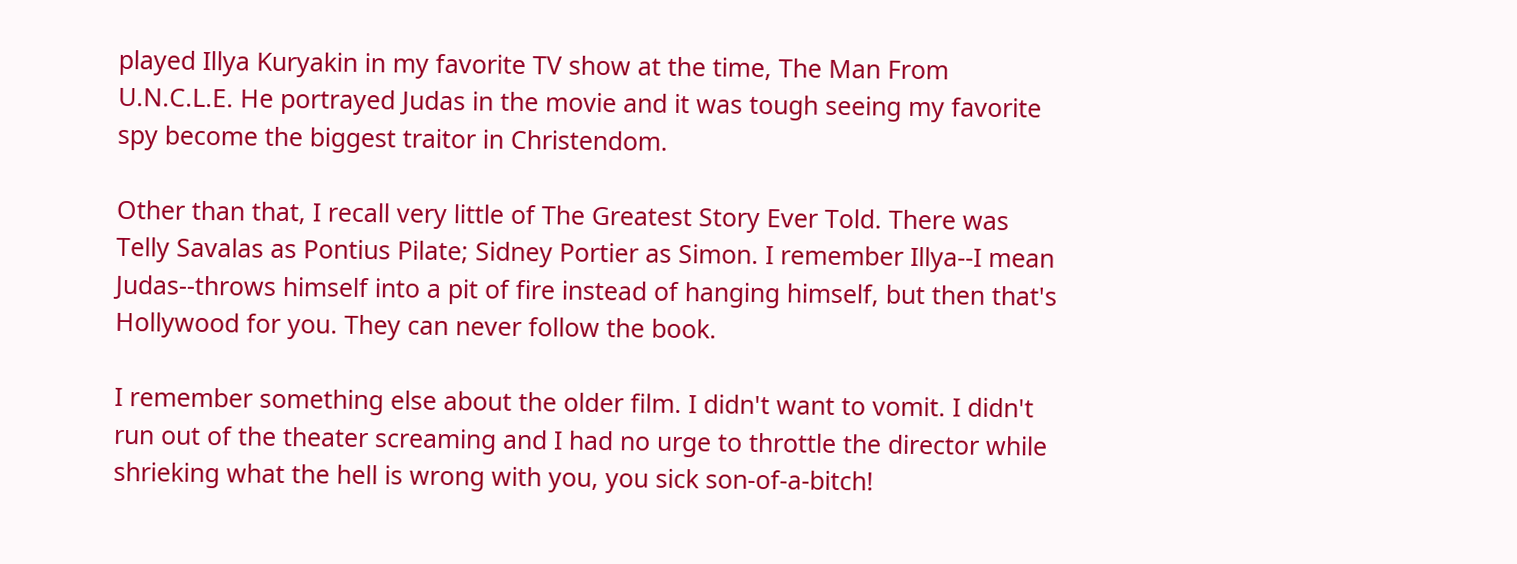played Illya Kuryakin in my favorite TV show at the time, The Man From U.N.C.L.E. He portrayed Judas in the movie and it was tough seeing my favorite spy become the biggest traitor in Christendom.

Other than that, I recall very little of The Greatest Story Ever Told. There was Telly Savalas as Pontius Pilate; Sidney Portier as Simon. I remember Illya--I mean Judas--throws himself into a pit of fire instead of hanging himself, but then that's Hollywood for you. They can never follow the book.

I remember something else about the older film. I didn't want to vomit. I didn't run out of the theater screaming and I had no urge to throttle the director while shrieking what the hell is wrong with you, you sick son-of-a-bitch!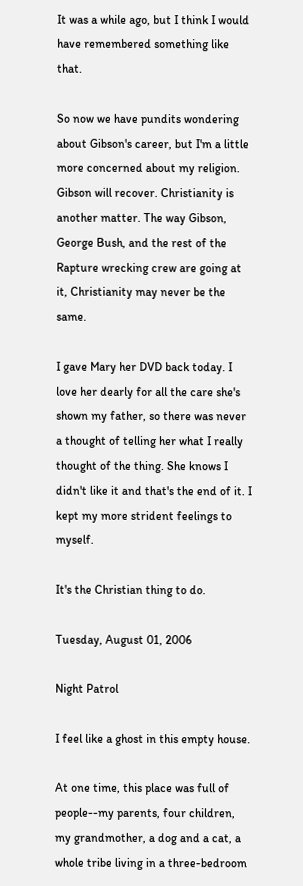It was a while ago, but I think I would have remembered something like that.

So now we have pundits wondering about Gibson's career, but I'm a little more concerned about my religion. Gibson will recover. Christianity is another matter. The way Gibson, George Bush, and the rest of the Rapture wrecking crew are going at it, Christianity may never be the same.

I gave Mary her DVD back today. I love her dearly for all the care she's shown my father, so there was never a thought of telling her what I really thought of the thing. She knows I didn't like it and that's the end of it. I kept my more strident feelings to myself.

It's the Christian thing to do.

Tuesday, August 01, 2006

Night Patrol

I feel like a ghost in this empty house.

At one time, this place was full of people--my parents, four children, my grandmother, a dog and a cat, a whole tribe living in a three-bedroom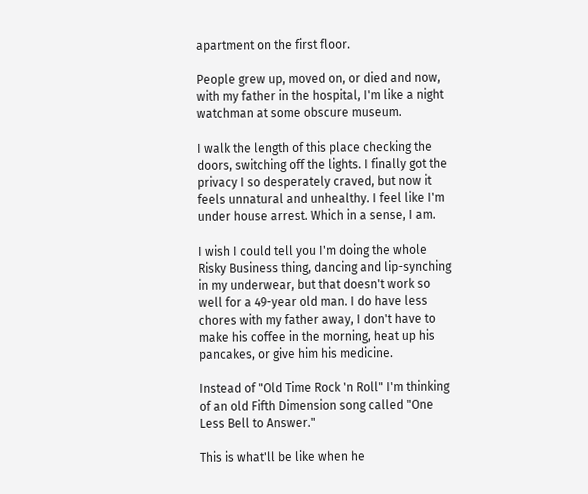apartment on the first floor.

People grew up, moved on, or died and now, with my father in the hospital, I'm like a night watchman at some obscure museum.

I walk the length of this place checking the doors, switching off the lights. I finally got the privacy I so desperately craved, but now it feels unnatural and unhealthy. I feel like I'm under house arrest. Which in a sense, I am.

I wish I could tell you I'm doing the whole Risky Business thing, dancing and lip-synching in my underwear, but that doesn't work so well for a 49-year old man. I do have less chores with my father away, I don't have to make his coffee in the morning, heat up his pancakes, or give him his medicine.

Instead of "Old Time Rock 'n Roll" I'm thinking of an old Fifth Dimension song called "One Less Bell to Answer."

This is what'll be like when he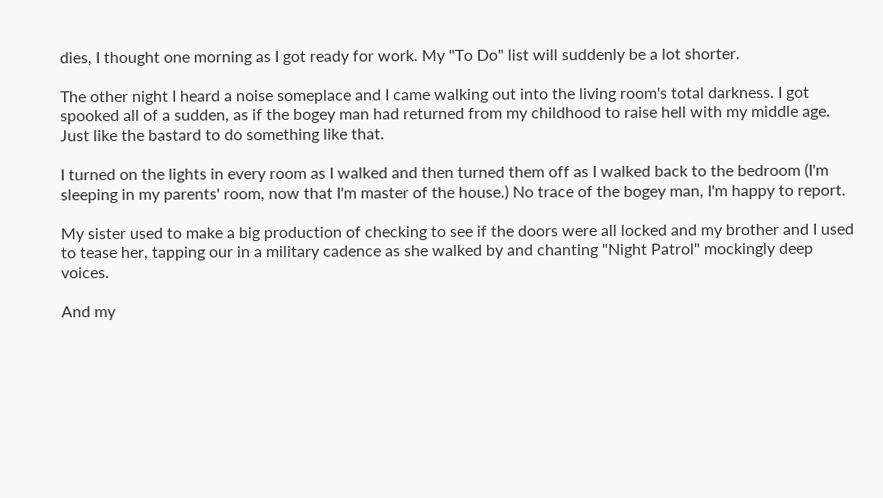dies, I thought one morning as I got ready for work. My "To Do" list will suddenly be a lot shorter.

The other night I heard a noise someplace and I came walking out into the living room's total darkness. I got spooked all of a sudden, as if the bogey man had returned from my childhood to raise hell with my middle age. Just like the bastard to do something like that.

I turned on the lights in every room as I walked and then turned them off as I walked back to the bedroom (I'm sleeping in my parents' room, now that I'm master of the house.) No trace of the bogey man, I'm happy to report.

My sister used to make a big production of checking to see if the doors were all locked and my brother and I used to tease her, tapping our in a military cadence as she walked by and chanting "Night Patrol" mockingly deep voices.

And my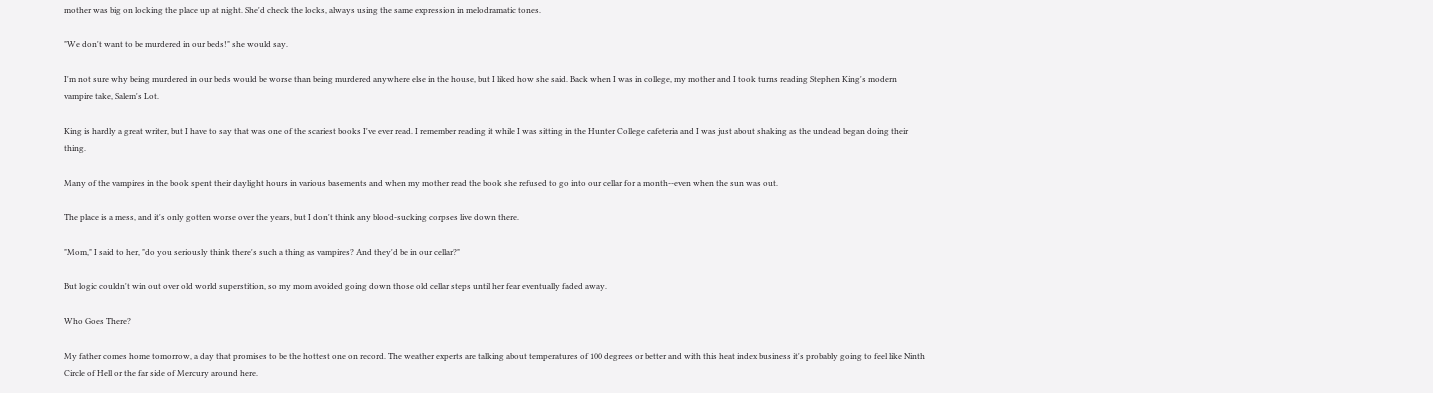mother was big on locking the place up at night. She'd check the locks, always using the same expression in melodramatic tones.

"We don't want to be murdered in our beds!" she would say.

I'm not sure why being murdered in our beds would be worse than being murdered anywhere else in the house, but I liked how she said. Back when I was in college, my mother and I took turns reading Stephen King's modern vampire take, Salem's Lot.

King is hardly a great writer, but I have to say that was one of the scariest books I've ever read. I remember reading it while I was sitting in the Hunter College cafeteria and I was just about shaking as the undead began doing their thing.

Many of the vampires in the book spent their daylight hours in various basements and when my mother read the book she refused to go into our cellar for a month--even when the sun was out.

The place is a mess, and it's only gotten worse over the years, but I don't think any blood-sucking corpses live down there.

"Mom," I said to her, "do you seriously think there's such a thing as vampires? And they'd be in our cellar?"

But logic couldn't win out over old world superstition, so my mom avoided going down those old cellar steps until her fear eventually faded away.

Who Goes There?

My father comes home tomorrow, a day that promises to be the hottest one on record. The weather experts are talking about temperatures of 100 degrees or better and with this heat index business it's probably going to feel like Ninth Circle of Hell or the far side of Mercury around here.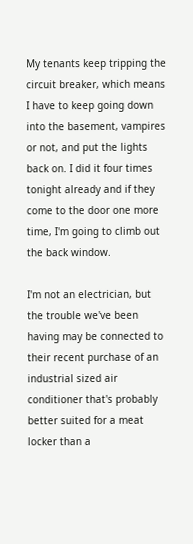My tenants keep tripping the circuit breaker, which means I have to keep going down into the basement, vampires or not, and put the lights back on. I did it four times tonight already and if they come to the door one more time, I'm going to climb out the back window.

I'm not an electrician, but the trouble we've been having may be connected to their recent purchase of an industrial sized air conditioner that's probably better suited for a meat locker than a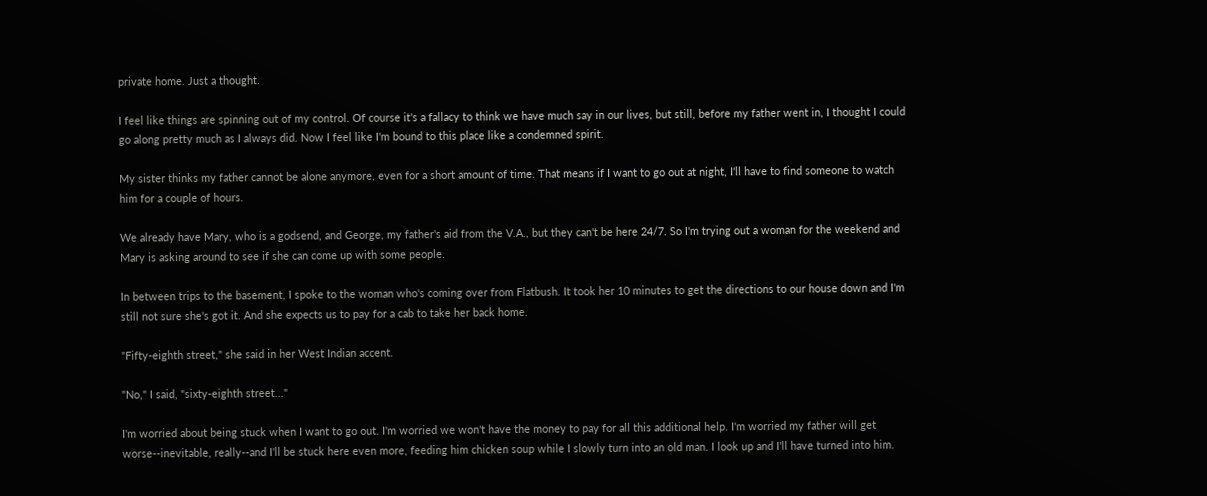private home. Just a thought.

I feel like things are spinning out of my control. Of course it's a fallacy to think we have much say in our lives, but still, before my father went in, I thought I could go along pretty much as I always did. Now I feel like I'm bound to this place like a condemned spirit.

My sister thinks my father cannot be alone anymore, even for a short amount of time. That means if I want to go out at night, I'll have to find someone to watch him for a couple of hours.

We already have Mary, who is a godsend, and George, my father's aid from the V.A., but they can't be here 24/7. So I'm trying out a woman for the weekend and Mary is asking around to see if she can come up with some people.

In between trips to the basement, I spoke to the woman who's coming over from Flatbush. It took her 10 minutes to get the directions to our house down and I'm still not sure she's got it. And she expects us to pay for a cab to take her back home.

"Fifty-eighth street," she said in her West Indian accent.

"No," I said, "sixty-eighth street..."

I'm worried about being stuck when I want to go out. I'm worried we won't have the money to pay for all this additional help. I'm worried my father will get worse--inevitable, really--and I'll be stuck here even more, feeding him chicken soup while I slowly turn into an old man. I look up and I'll have turned into him.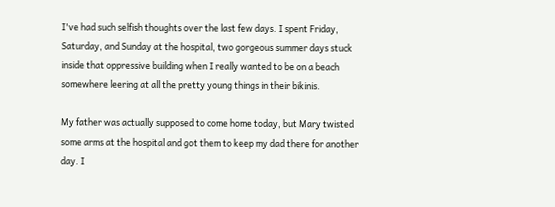I've had such selfish thoughts over the last few days. I spent Friday, Saturday, and Sunday at the hospital, two gorgeous summer days stuck inside that oppressive building when I really wanted to be on a beach somewhere leering at all the pretty young things in their bikinis.

My father was actually supposed to come home today, but Mary twisted some arms at the hospital and got them to keep my dad there for another day. I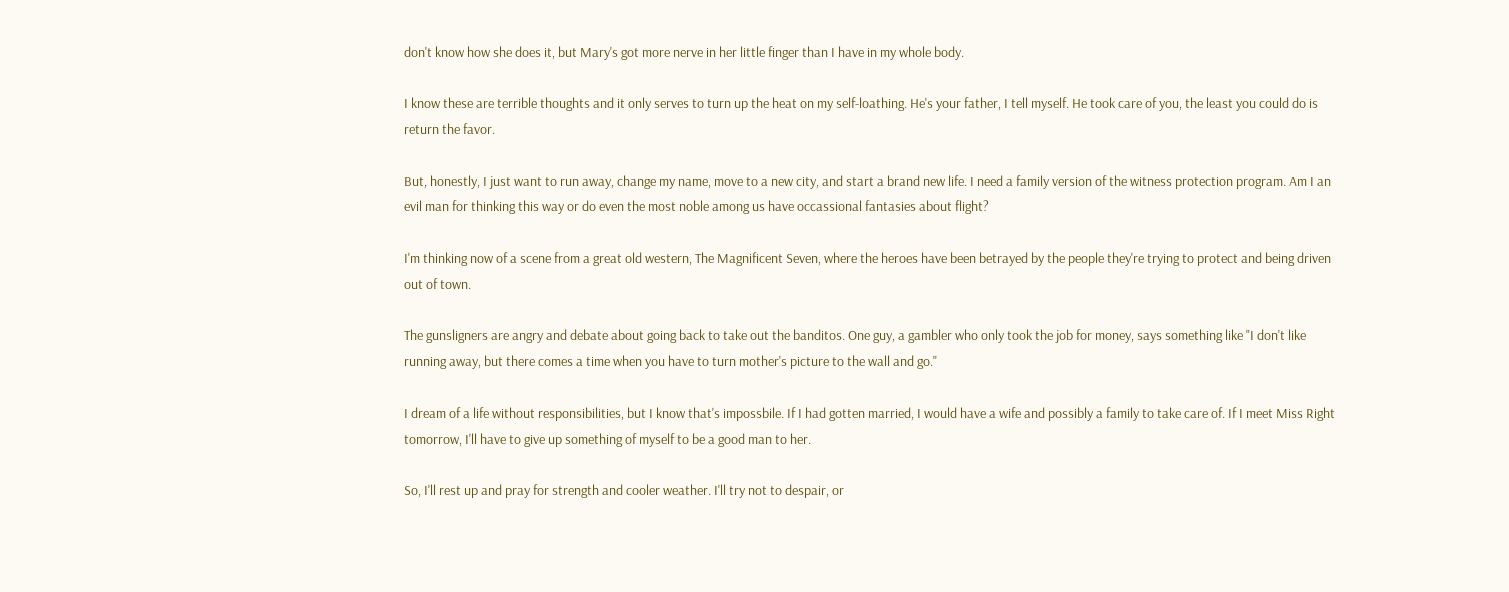don't know how she does it, but Mary's got more nerve in her little finger than I have in my whole body.

I know these are terrible thoughts and it only serves to turn up the heat on my self-loathing. He's your father, I tell myself. He took care of you, the least you could do is return the favor.

But, honestly, I just want to run away, change my name, move to a new city, and start a brand new life. I need a family version of the witness protection program. Am I an evil man for thinking this way or do even the most noble among us have occassional fantasies about flight?

I'm thinking now of a scene from a great old western, The Magnificent Seven, where the heroes have been betrayed by the people they're trying to protect and being driven out of town.

The gunsligners are angry and debate about going back to take out the banditos. One guy, a gambler who only took the job for money, says something like "I don't like running away, but there comes a time when you have to turn mother's picture to the wall and go."

I dream of a life without responsibilities, but I know that's impossbile. If I had gotten married, I would have a wife and possibly a family to take care of. If I meet Miss Right tomorrow, I'll have to give up something of myself to be a good man to her.

So, I'll rest up and pray for strength and cooler weather. I'll try not to despair, or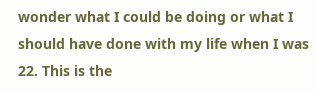wonder what I could be doing or what I should have done with my life when I was 22. This is the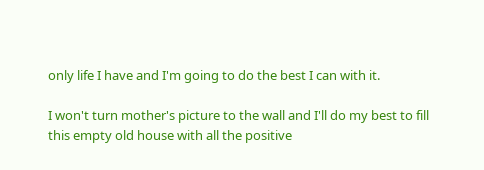only life I have and I'm going to do the best I can with it.

I won't turn mother's picture to the wall and I'll do my best to fill this empty old house with all the positive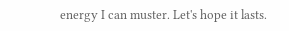energy I can muster. Let's hope it lasts.